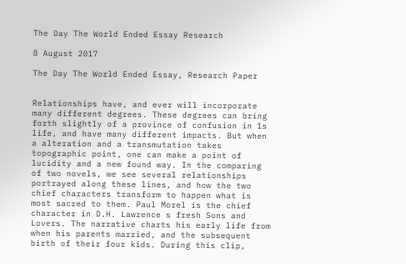The Day The World Ended Essay Research

8 August 2017

The Day The World Ended Essay, Research Paper


Relationships have, and ever will incorporate many different degrees. These degrees can bring forth slightly of a province of confusion in 1s life, and have many different impacts. But when a alteration and a transmutation takes topographic point, one can make a point of lucidity and a new found way. In the comparing of two novels, we see several relationships portrayed along these lines, and how the two chief characters transform to happen what is most sacred to them. Paul Morel is the chief character in D.H. Lawrence s fresh Sons and Lovers. The narrative charts his early life from when his parents married, and the subsequent birth of their four kids. During this clip,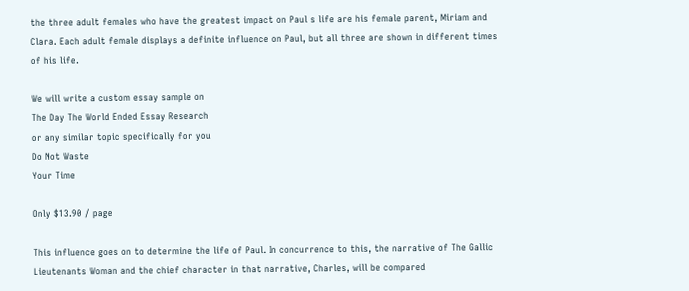the three adult females who have the greatest impact on Paul s life are his female parent, Miriam and Clara. Each adult female displays a definite influence on Paul, but all three are shown in different times of his life.

We will write a custom essay sample on
The Day The World Ended Essay Research
or any similar topic specifically for you
Do Not Waste
Your Time

Only $13.90 / page

This influence goes on to determine the life of Paul. In concurrence to this, the narrative of The Gallic Lieutenants Woman and the chief character in that narrative, Charles, will be compared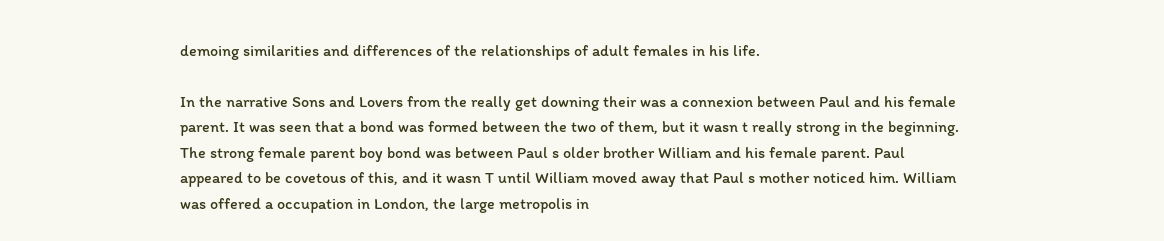demoing similarities and differences of the relationships of adult females in his life.

In the narrative Sons and Lovers from the really get downing their was a connexion between Paul and his female parent. It was seen that a bond was formed between the two of them, but it wasn t really strong in the beginning. The strong female parent boy bond was between Paul s older brother William and his female parent. Paul appeared to be covetous of this, and it wasn T until William moved away that Paul s mother noticed him. William was offered a occupation in London, the large metropolis in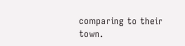comparing to their town.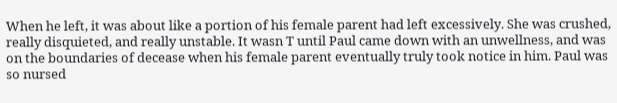When he left, it was about like a portion of his female parent had left excessively. She was crushed, really disquieted, and really unstable. It wasn T until Paul came down with an unwellness, and was on the boundaries of decease when his female parent eventually truly took notice in him. Paul was so nursed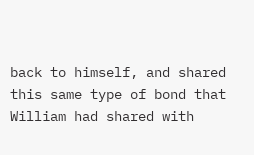back to himself, and shared this same type of bond that William had shared with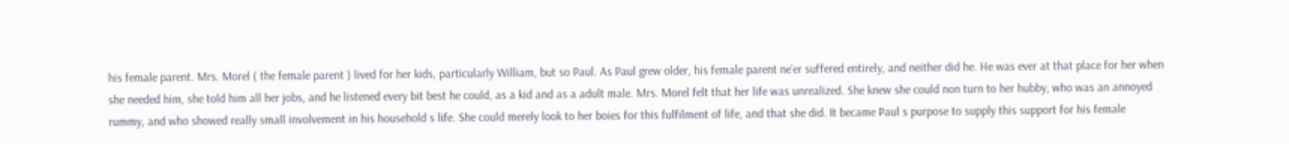his female parent. Mrs. Morel ( the female parent ) lived for her kids, particularly William, but so Paul. As Paul grew older, his female parent ne’er suffered entirely, and neither did he. He was ever at that place for her when she needed him, she told him all her jobs, and he listened every bit best he could, as a kid and as a adult male. Mrs. Morel felt that her life was unrealized. She knew she could non turn to her hubby, who was an annoyed rummy, and who showed really small involvement in his household s life. She could merely look to her boies for this fulfilment of life, and that she did. It became Paul s purpose to supply this support for his female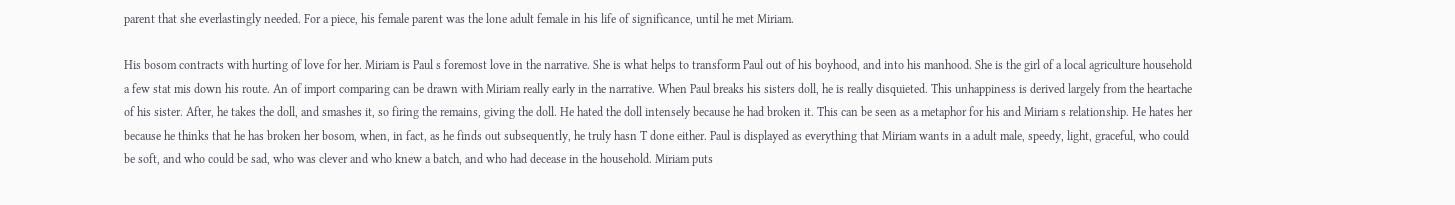parent that she everlastingly needed. For a piece, his female parent was the lone adult female in his life of significance, until he met Miriam.

His bosom contracts with hurting of love for her. Miriam is Paul s foremost love in the narrative. She is what helps to transform Paul out of his boyhood, and into his manhood. She is the girl of a local agriculture household a few stat mis down his route. An of import comparing can be drawn with Miriam really early in the narrative. When Paul breaks his sisters doll, he is really disquieted. This unhappiness is derived largely from the heartache of his sister. After, he takes the doll, and smashes it, so firing the remains, giving the doll. He hated the doll intensely because he had broken it. This can be seen as a metaphor for his and Miriam s relationship. He hates her because he thinks that he has broken her bosom, when, in fact, as he finds out subsequently, he truly hasn T done either. Paul is displayed as everything that Miriam wants in a adult male, speedy, light, graceful, who could be soft, and who could be sad, who was clever and who knew a batch, and who had decease in the household. Miriam puts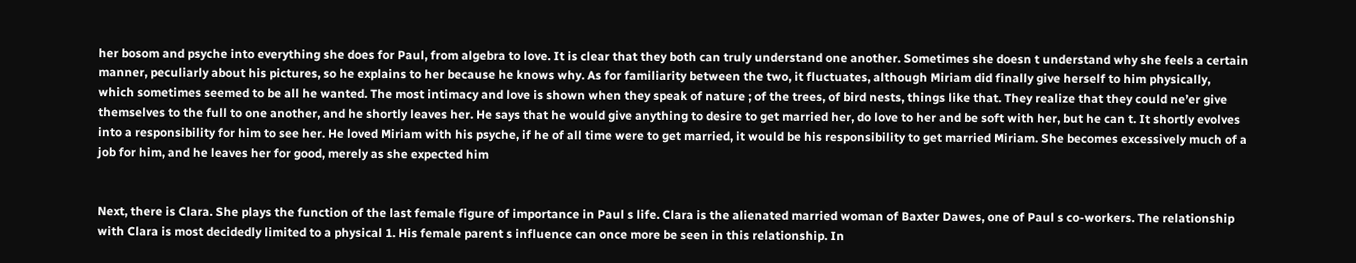her bosom and psyche into everything she does for Paul, from algebra to love. It is clear that they both can truly understand one another. Sometimes she doesn t understand why she feels a certain manner, peculiarly about his pictures, so he explains to her because he knows why. As for familiarity between the two, it fluctuates, although Miriam did finally give herself to him physically, which sometimes seemed to be all he wanted. The most intimacy and love is shown when they speak of nature ; of the trees, of bird nests, things like that. They realize that they could ne’er give themselves to the full to one another, and he shortly leaves her. He says that he would give anything to desire to get married her, do love to her and be soft with her, but he can t. It shortly evolves into a responsibility for him to see her. He loved Miriam with his psyche, if he of all time were to get married, it would be his responsibility to get married Miriam. She becomes excessively much of a job for him, and he leaves her for good, merely as she expected him


Next, there is Clara. She plays the function of the last female figure of importance in Paul s life. Clara is the alienated married woman of Baxter Dawes, one of Paul s co-workers. The relationship with Clara is most decidedly limited to a physical 1. His female parent s influence can once more be seen in this relationship. In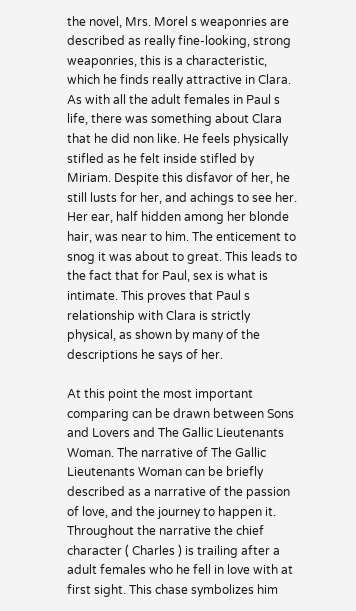the novel, Mrs. Morel s weaponries are described as really fine-looking, strong weaponries, this is a characteristic, which he finds really attractive in Clara. As with all the adult females in Paul s life, there was something about Clara that he did non like. He feels physically stifled as he felt inside stifled by Miriam. Despite this disfavor of her, he still lusts for her, and achings to see her. Her ear, half hidden among her blonde hair, was near to him. The enticement to snog it was about to great. This leads to the fact that for Paul, sex is what is intimate. This proves that Paul s relationship with Clara is strictly physical, as shown by many of the descriptions he says of her.

At this point the most important comparing can be drawn between Sons and Lovers and The Gallic Lieutenants Woman. The narrative of The Gallic Lieutenants Woman can be briefly described as a narrative of the passion of love, and the journey to happen it. Throughout the narrative the chief character ( Charles ) is trailing after a adult females who he fell in love with at first sight. This chase symbolizes him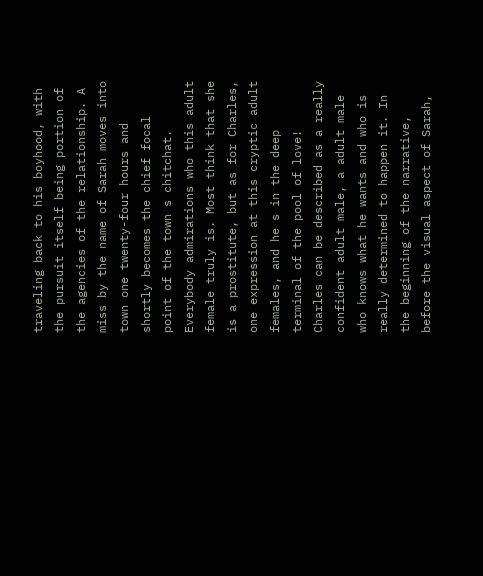traveling back to his boyhood, with the pursuit itself being portion of the agencies of the relationship. A miss by the name of Sarah moves into town one twenty-four hours and shortly becomes the chief focal point of the town s chitchat. Everybody admirations who this adult female truly is. Most think that she is a prostitute, but as for Charles, one expression at this cryptic adult females, and he s in the deep terminal of the pool of love! Charles can be described as a really confident adult male, a adult male who knows what he wants and who is really determined to happen it. In the beginning of the narrative, before the visual aspect of Sarah,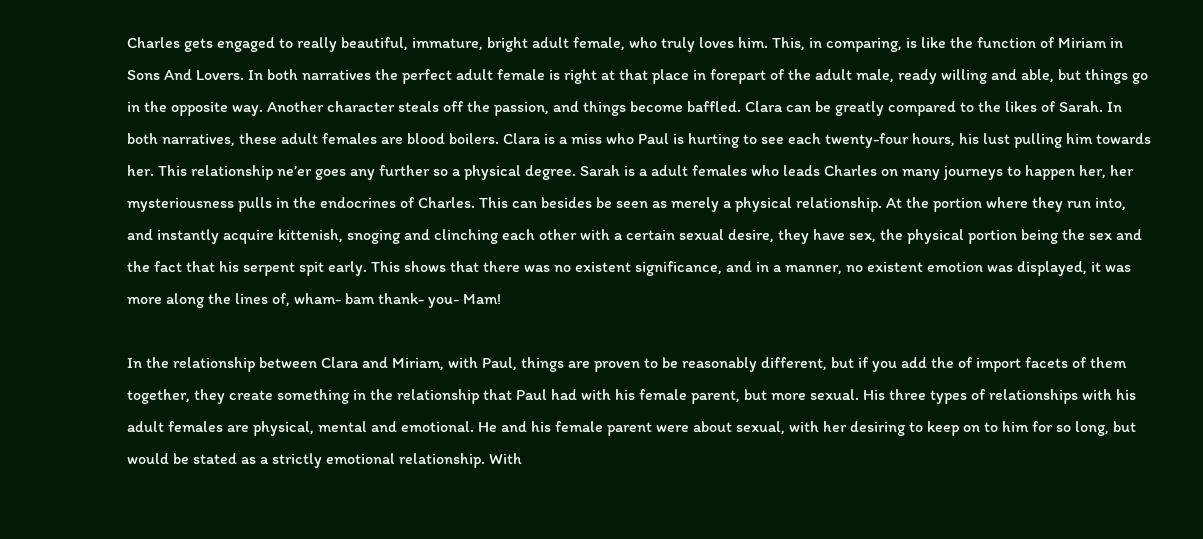Charles gets engaged to really beautiful, immature, bright adult female, who truly loves him. This, in comparing, is like the function of Miriam in Sons And Lovers. In both narratives the perfect adult female is right at that place in forepart of the adult male, ready willing and able, but things go in the opposite way. Another character steals off the passion, and things become baffled. Clara can be greatly compared to the likes of Sarah. In both narratives, these adult females are blood boilers. Clara is a miss who Paul is hurting to see each twenty-four hours, his lust pulling him towards her. This relationship ne’er goes any further so a physical degree. Sarah is a adult females who leads Charles on many journeys to happen her, her mysteriousness pulls in the endocrines of Charles. This can besides be seen as merely a physical relationship. At the portion where they run into, and instantly acquire kittenish, snoging and clinching each other with a certain sexual desire, they have sex, the physical portion being the sex and the fact that his serpent spit early. This shows that there was no existent significance, and in a manner, no existent emotion was displayed, it was more along the lines of, wham- bam thank- you- Mam!

In the relationship between Clara and Miriam, with Paul, things are proven to be reasonably different, but if you add the of import facets of them together, they create something in the relationship that Paul had with his female parent, but more sexual. His three types of relationships with his adult females are physical, mental and emotional. He and his female parent were about sexual, with her desiring to keep on to him for so long, but would be stated as a strictly emotional relationship. With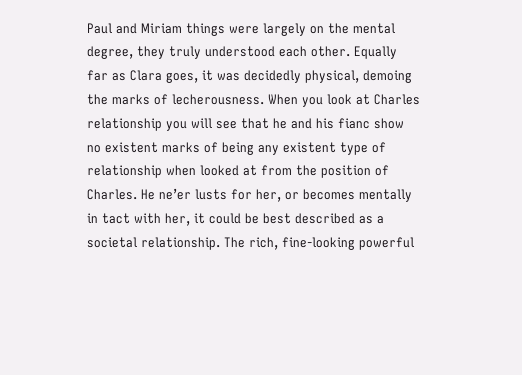Paul and Miriam things were largely on the mental degree, they truly understood each other. Equally far as Clara goes, it was decidedly physical, demoing the marks of lecherousness. When you look at Charles relationship you will see that he and his fianc show no existent marks of being any existent type of relationship when looked at from the position of Charles. He ne’er lusts for her, or becomes mentally in tact with her, it could be best described as a societal relationship. The rich, fine-looking powerful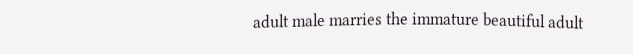adult male marries the immature beautiful adult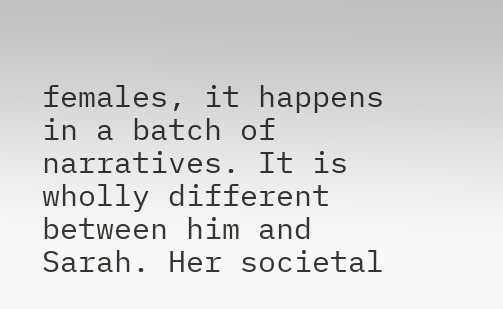females, it happens in a batch of narratives. It is wholly different between him and Sarah. Her societal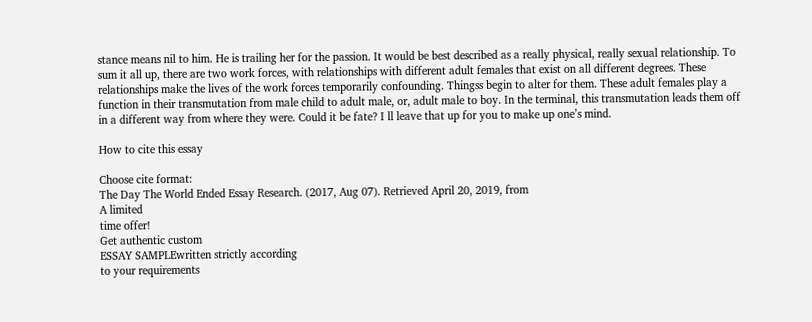stance means nil to him. He is trailing her for the passion. It would be best described as a really physical, really sexual relationship. To sum it all up, there are two work forces, with relationships with different adult females that exist on all different degrees. These relationships make the lives of the work forces temporarily confounding. Thingss begin to alter for them. These adult females play a function in their transmutation from male child to adult male, or, adult male to boy. In the terminal, this transmutation leads them off in a different way from where they were. Could it be fate? I ll leave that up for you to make up one’s mind.

How to cite this essay

Choose cite format:
The Day The World Ended Essay Research. (2017, Aug 07). Retrieved April 20, 2019, from
A limited
time offer!
Get authentic custom
ESSAY SAMPLEwritten strictly according
to your requirements